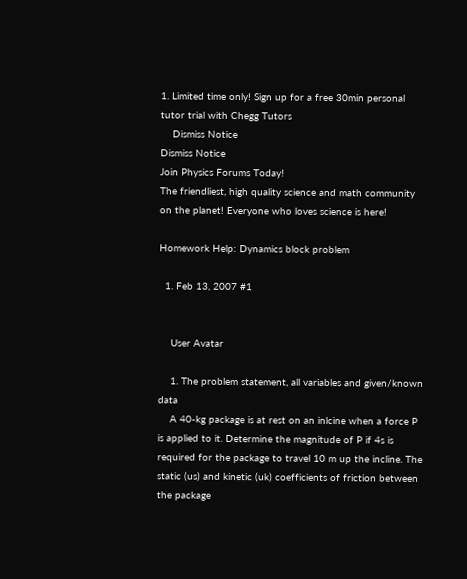1. Limited time only! Sign up for a free 30min personal tutor trial with Chegg Tutors
    Dismiss Notice
Dismiss Notice
Join Physics Forums Today!
The friendliest, high quality science and math community on the planet! Everyone who loves science is here!

Homework Help: Dynamics block problem

  1. Feb 13, 2007 #1


    User Avatar

    1. The problem statement, all variables and given/known data
    A 40-kg package is at rest on an inlcine when a force P is applied to it. Determine the magnitude of P if 4s is required for the package to travel 10 m up the incline. The static (us) and kinetic (uk) coefficients of friction between the package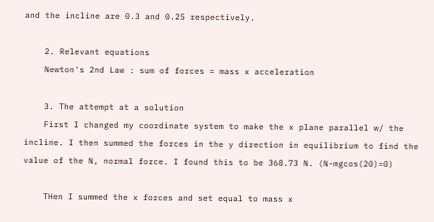and the incline are 0.3 and 0.25 respectively.

    2. Relevant equations
    Newton's 2nd Law : sum of forces = mass x acceleration

    3. The attempt at a solution
    First I changed my coordinate system to make the x plane parallel w/ the incline. I then summed the forces in the y direction in equilibrium to find the value of the N, normal force. I found this to be 368.73 N. (N-mgcos(20)=0)

    THen I summed the x forces and set equal to mass x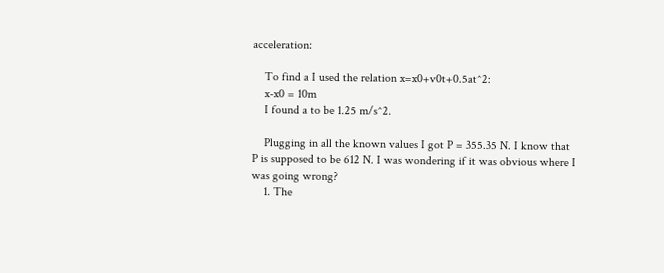acceleration:

    To find a I used the relation x=x0+v0t+0.5at^2:
    x-x0 = 10m
    I found a to be 1.25 m/s^2.

    Plugging in all the known values I got P = 355.35 N. I know that P is supposed to be 612 N. I was wondering if it was obvious where I was going wrong?
    1. The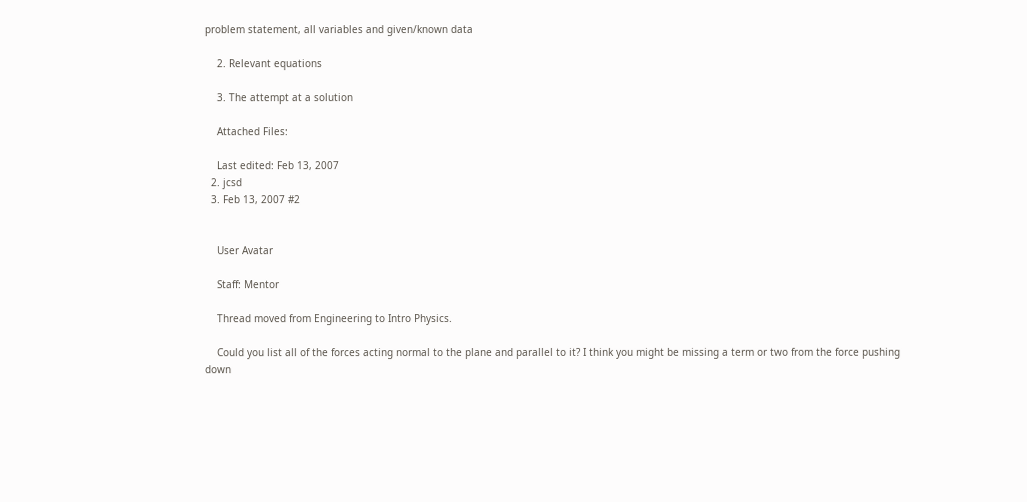problem statement, all variables and given/known data

    2. Relevant equations

    3. The attempt at a solution

    Attached Files:

    Last edited: Feb 13, 2007
  2. jcsd
  3. Feb 13, 2007 #2


    User Avatar

    Staff: Mentor

    Thread moved from Engineering to Intro Physics.

    Could you list all of the forces acting normal to the plane and parallel to it? I think you might be missing a term or two from the force pushing down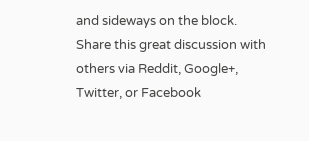and sideways on the block.
Share this great discussion with others via Reddit, Google+, Twitter, or Facebook